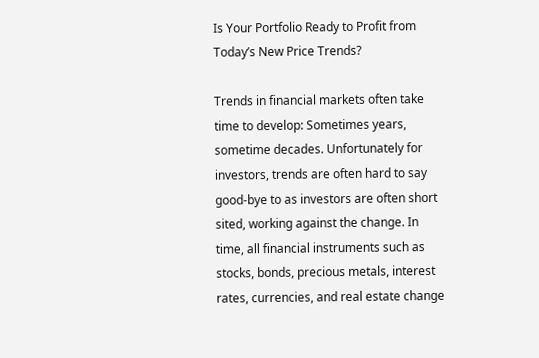Is Your Portfolio Ready to Profit from Today’s New Price Trends?

Trends in financial markets often take time to develop: Sometimes years, sometime decades. Unfortunately for investors, trends are often hard to say good-bye to as investors are often short sited, working against the change. In time, all financial instruments such as stocks, bonds, precious metals, interest rates, currencies, and real estate change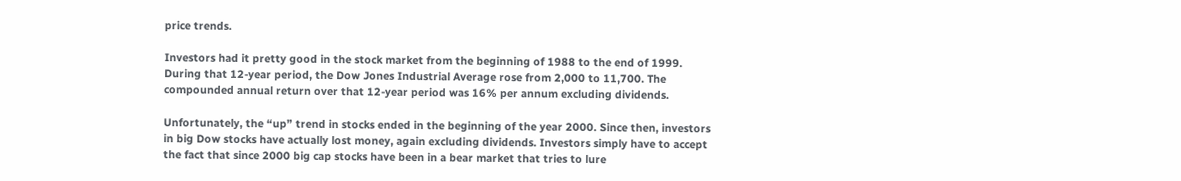price trends.

Investors had it pretty good in the stock market from the beginning of 1988 to the end of 1999. During that 12-year period, the Dow Jones Industrial Average rose from 2,000 to 11,700. The compounded annual return over that 12-year period was 16% per annum excluding dividends.

Unfortunately, the “up” trend in stocks ended in the beginning of the year 2000. Since then, investors in big Dow stocks have actually lost money, again excluding dividends. Investors simply have to accept the fact that since 2000 big cap stocks have been in a bear market that tries to lure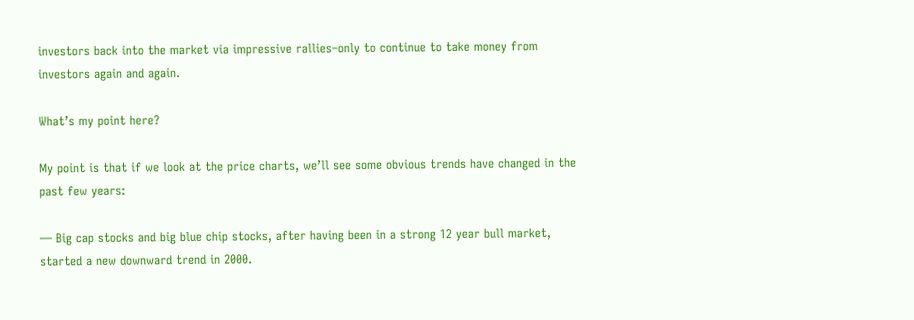investors back into the market via impressive rallies–only to continue to take money from investors again and again.

What’s my point here?

My point is that if we look at the price charts, we’ll see some obvious trends have changed in the past few years:

— Big cap stocks and big blue chip stocks, after having been in a strong 12 year bull market, started a new downward trend in 2000.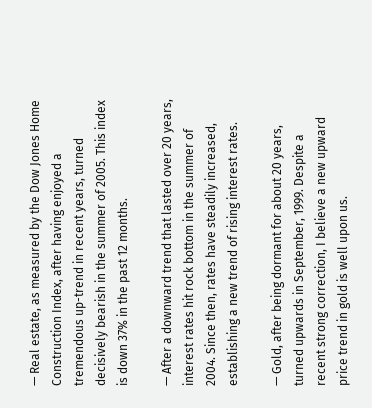— Real estate, as measured by the Dow Jones Home Construction Index, after having enjoyed a tremendous up-trend in recent years, turned decisively bearish in the summer of 2005. This index is down 37% in the past 12 months.

— After a downward trend that lasted over 20 years, interest rates hit rock bottom in the summer of 2004. Since then, rates have steadily increased, establishing a new trend of rising interest rates.

— Gold, after being dormant for about 20 years, turned upwards in September, 1999. Despite a recent strong correction, I believe a new upward price trend in gold is well upon us.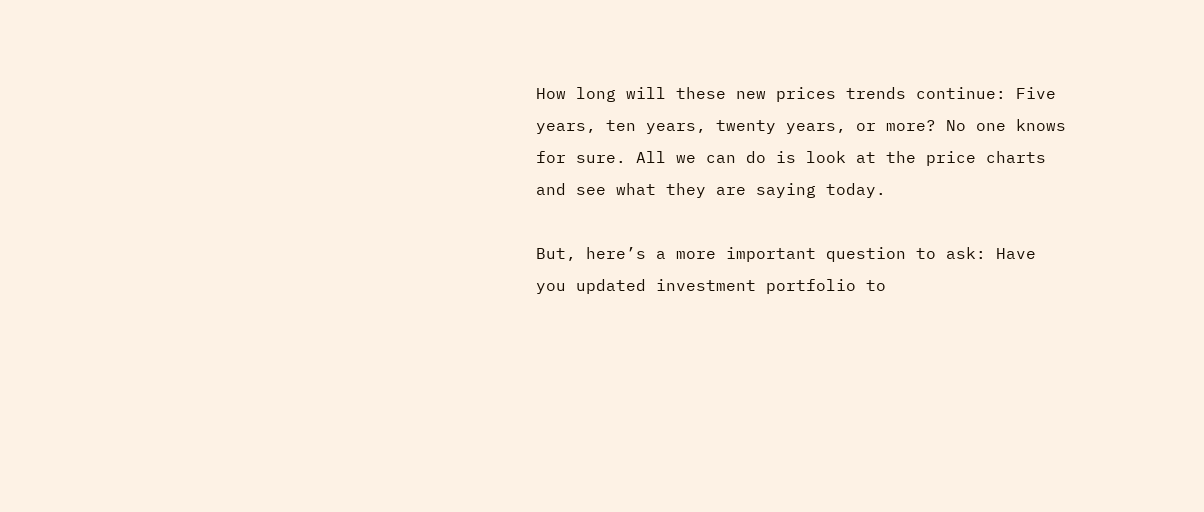How long will these new prices trends continue: Five years, ten years, twenty years, or more? No one knows for sure. All we can do is look at the price charts and see what they are saying today.

But, here’s a more important question to ask: Have you updated investment portfolio to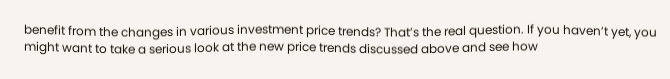benefit from the changes in various investment price trends? That’s the real question. If you haven’t yet, you might want to take a serious look at the new price trends discussed above and see how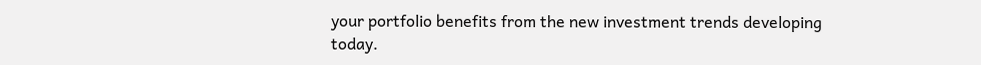your portfolio benefits from the new investment trends developing today.